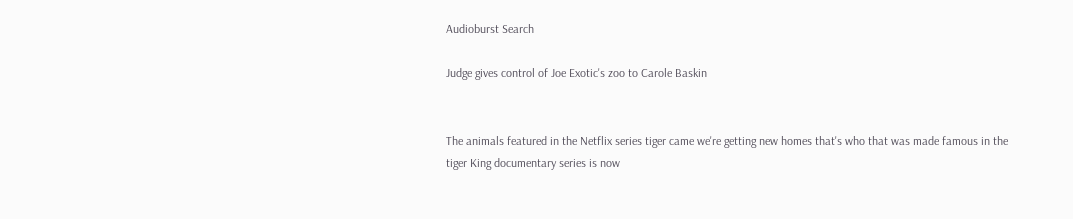Audioburst Search

Judge gives control of Joe Exotic's zoo to Carole Baskin


The animals featured in the Netflix series tiger came we're getting new homes that's who that was made famous in the tiger King documentary series is now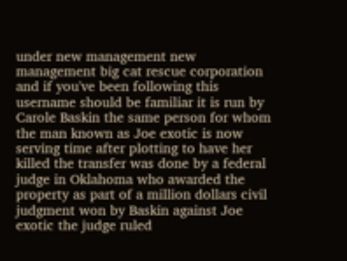under new management new management big cat rescue corporation and if you've been following this username should be familiar it is run by Carole Baskin the same person for whom the man known as Joe exotic is now serving time after plotting to have her killed the transfer was done by a federal judge in Oklahoma who awarded the property as part of a million dollars civil judgment won by Baskin against Joe exotic the judge ruled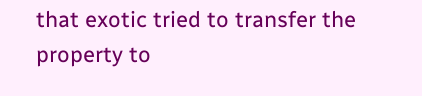that exotic tried to transfer the property to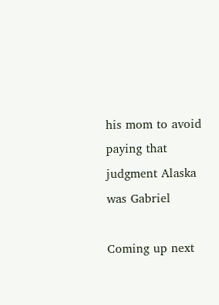his mom to avoid paying that judgment Alaska was Gabriel

Coming up next